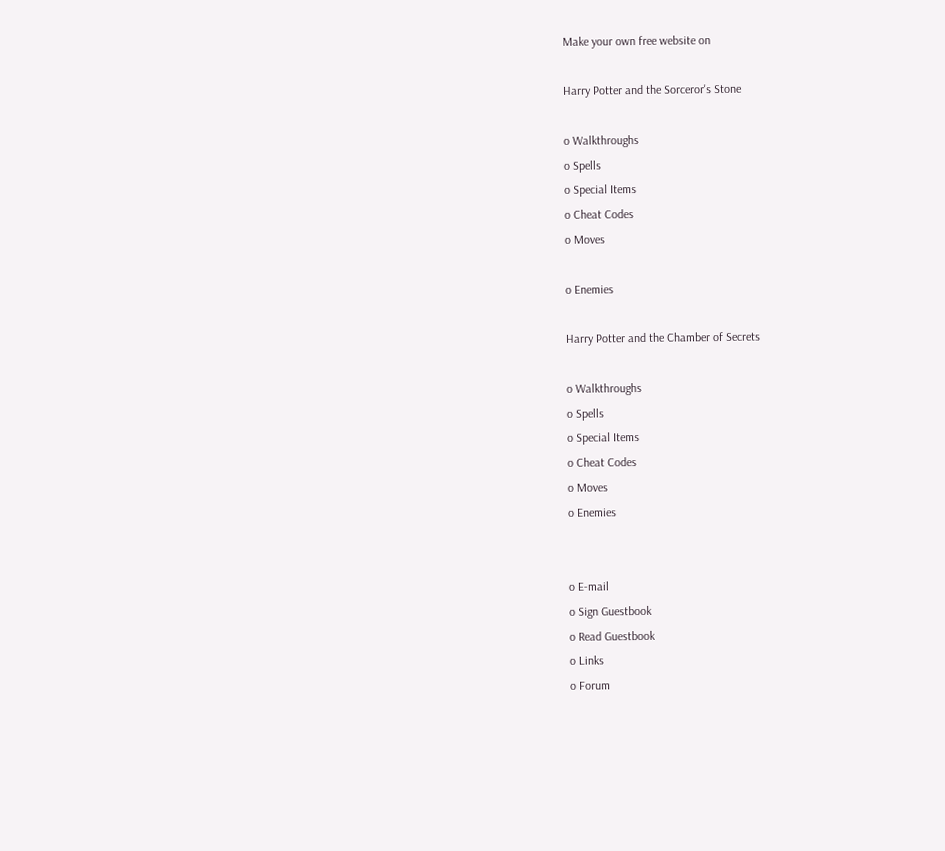Make your own free website on

Harry Potter and the Sorceror's Stone

o Walkthroughs
o Spells
o Special Items
o Cheat Codes
o Moves

o Enemies

Harry Potter and the Chamber of Secrets

o Walkthroughs
o Spells
o Special Items
o Cheat Codes
o Moves
o Enemies


o E-mail
o Sign Guestbook
o Read Guestbook
o Links
o Forum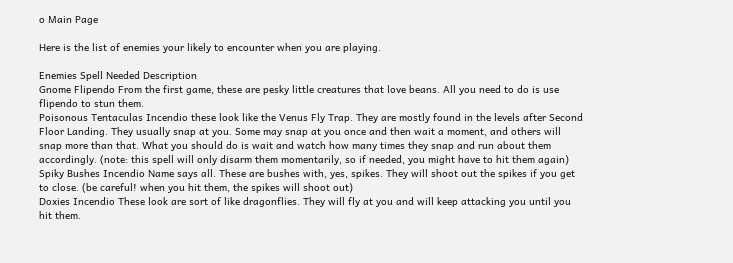o Main Page

Here is the list of enemies your likely to encounter when you are playing.

Enemies Spell Needed Description
Gnome Flipendo From the first game, these are pesky little creatures that love beans. All you need to do is use flipendo to stun them.
Poisonous Tentaculas Incendio these look like the Venus Fly Trap. They are mostly found in the levels after Second Floor Landing. They usually snap at you. Some may snap at you once and then wait a moment, and others will snap more than that. What you should do is wait and watch how many times they snap and run about them accordingly. (note: this spell will only disarm them momentarily, so if needed, you might have to hit them again)
Spiky Bushes Incendio Name says all. These are bushes with, yes, spikes. They will shoot out the spikes if you get to close. (be careful! when you hit them, the spikes will shoot out)
Doxies Incendio These look are sort of like dragonflies. They will fly at you and will keep attacking you until you hit them.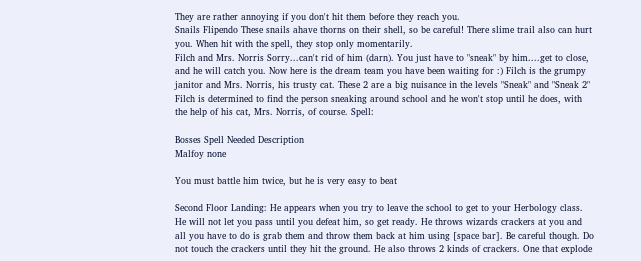They are rather annoying if you don't hit them before they reach you.
Snails Flipendo These snails ahave thorns on their shell, so be careful! There slime trail also can hurt you. When hit with the spell, they stop only momentarily.
Filch and Mrs. Norris Sorry...can't rid of him (darn). You just have to "sneak" by him....get to close, and he will catch you. Now here is the dream team you have been waiting for :) Filch is the grumpy janitor and Mrs. Norris, his trusty cat. These 2 are a big nuisance in the levels "Sneak" and "Sneak 2" Filch is determined to find the person sneaking around school and he won't stop until he does, with the help of his cat, Mrs. Norris, of course. Spell:

Bosses Spell Needed Description
Malfoy none

You must battle him twice, but he is very easy to beat

Second Floor Landing: He appears when you try to leave the school to get to your Herbology class. He will not let you pass until you defeat him, so get ready. He throws wizards crackers at you and all you have to do is grab them and throw them back at him using [space bar]. Be careful though. Do not touch the crackers until they hit the ground. He also throws 2 kinds of crackers. One that explode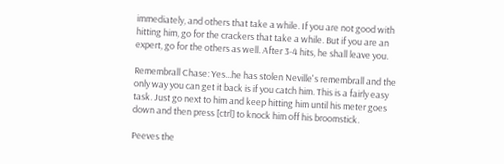immediately, and others that take a while. If you are not good with hitting him, go for the crackers that take a while. But if you are an expert, go for the others as well. After 3-4 hits, he shall leave you.

Remembrall Chase: Yes...he has stolen Neville's remembrall and the only way you can get it back is if you catch him. This is a fairly easy task. Just go next to him and keep hitting him until his meter goes down and then press [ctrl] to knock him off his broomstick.

Peeves the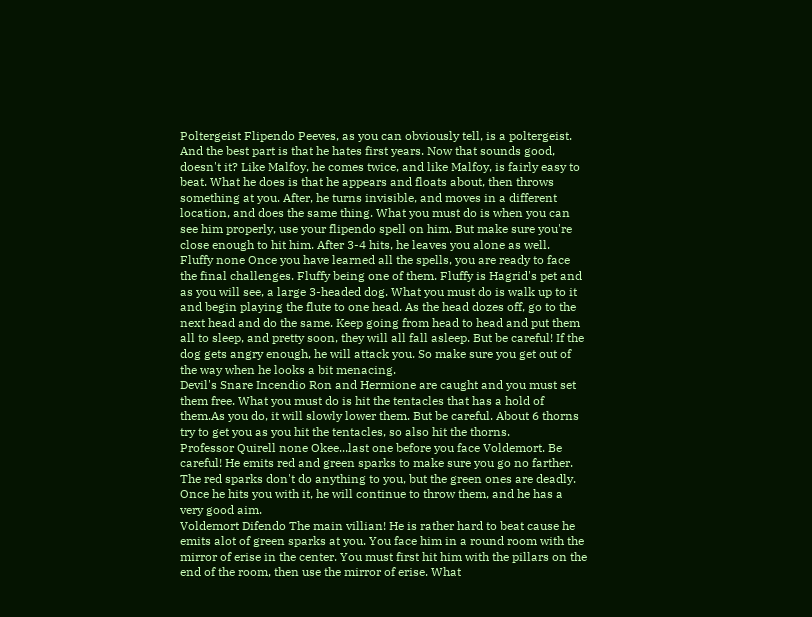Poltergeist Flipendo Peeves, as you can obviously tell, is a poltergeist. And the best part is that he hates first years. Now that sounds good, doesn't it? Like Malfoy, he comes twice, and like Malfoy, is fairly easy to beat. What he does is that he appears and floats about, then throws something at you. After, he turns invisible, and moves in a different location, and does the same thing. What you must do is when you can see him properly, use your flipendo spell on him. But make sure you're close enough to hit him. After 3-4 hits, he leaves you alone as well.
Fluffy none Once you have learned all the spells, you are ready to face the final challenges. Fluffy being one of them. Fluffy is Hagrid's pet and as you will see, a large 3-headed dog. What you must do is walk up to it and begin playing the flute to one head. As the head dozes off, go to the next head and do the same. Keep going from head to head and put them all to sleep, and pretty soon, they will all fall asleep. But be careful! If the dog gets angry enough, he will attack you. So make sure you get out of the way when he looks a bit menacing.
Devil's Snare Incendio Ron and Hermione are caught and you must set them free. What you must do is hit the tentacles that has a hold of them.As you do, it will slowly lower them. But be careful. About 6 thorns try to get you as you hit the tentacles, so also hit the thorns.
Professor Quirell none Okee...last one before you face Voldemort. Be careful! He emits red and green sparks to make sure you go no farther. The red sparks don't do anything to you, but the green ones are deadly. Once he hits you with it, he will continue to throw them, and he has a very good aim.
Voldemort Difendo The main villian! He is rather hard to beat cause he emits alot of green sparks at you. You face him in a round room with the mirror of erise in the center. You must first hit him with the pillars on the end of the room, then use the mirror of erise. What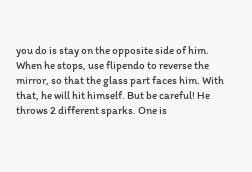you do is stay on the opposite side of him. When he stops, use flipendo to reverse the mirror, so that the glass part faces him. With that, he will hit himself. But be careful! He throws 2 different sparks. One is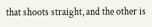that shoots straight, and the other is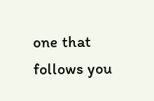one that follows you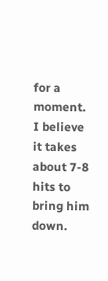for a moment. I believe it takes about 7-8 hits to bring him down.